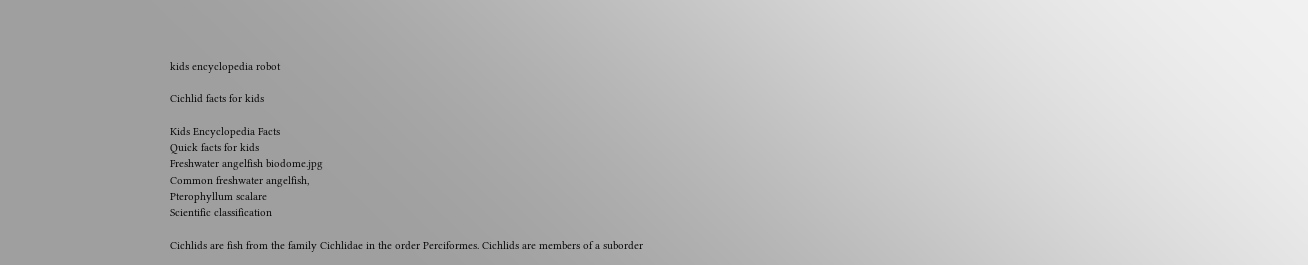kids encyclopedia robot

Cichlid facts for kids

Kids Encyclopedia Facts
Quick facts for kids
Freshwater angelfish biodome.jpg
Common freshwater angelfish,
Pterophyllum scalare
Scientific classification

Cichlids are fish from the family Cichlidae in the order Perciformes. Cichlids are members of a suborder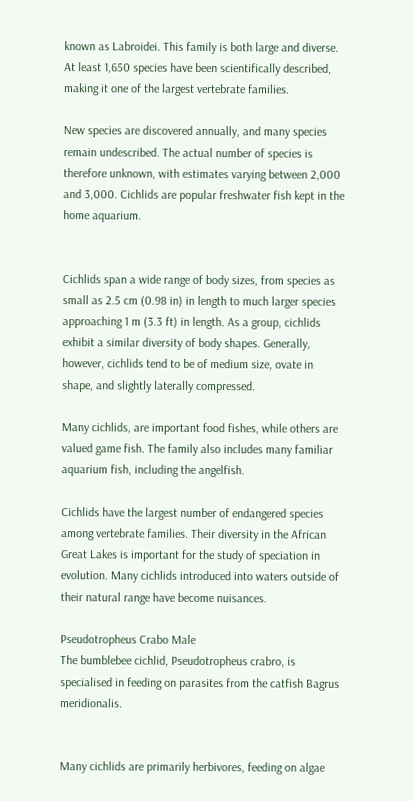known as Labroidei. This family is both large and diverse. At least 1,650 species have been scientifically described, making it one of the largest vertebrate families.

New species are discovered annually, and many species remain undescribed. The actual number of species is therefore unknown, with estimates varying between 2,000 and 3,000. Cichlids are popular freshwater fish kept in the home aquarium.


Cichlids span a wide range of body sizes, from species as small as 2.5 cm (0.98 in) in length to much larger species approaching 1 m (3.3 ft) in length. As a group, cichlids exhibit a similar diversity of body shapes. Generally, however, cichlids tend to be of medium size, ovate in shape, and slightly laterally compressed.

Many cichlids, are important food fishes, while others are valued game fish. The family also includes many familiar aquarium fish, including the angelfish.

Cichlids have the largest number of endangered species among vertebrate families. Their diversity in the African Great Lakes is important for the study of speciation in evolution. Many cichlids introduced into waters outside of their natural range have become nuisances.

Pseudotropheus Crabo Male
The bumblebee cichlid, Pseudotropheus crabro, is specialised in feeding on parasites from the catfish Bagrus meridionalis.


Many cichlids are primarily herbivores, feeding on algae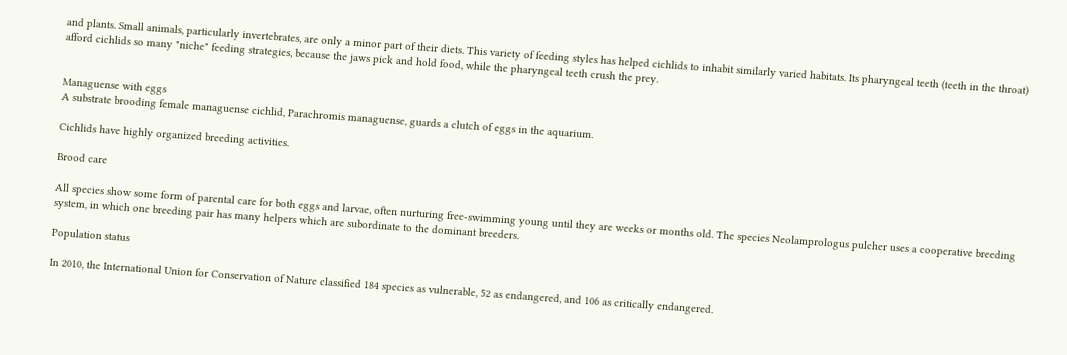and plants. Small animals, particularly invertebrates, are only a minor part of their diets. This variety of feeding styles has helped cichlids to inhabit similarly varied habitats. Its pharyngeal teeth (teeth in the throat) afford cichlids so many "niche" feeding strategies, because the jaws pick and hold food, while the pharyngeal teeth crush the prey.


Managuense with eggs
A substrate brooding female managuense cichlid, Parachromis managuense, guards a clutch of eggs in the aquarium.

Cichlids have highly organized breeding activities.

Brood care

All species show some form of parental care for both eggs and larvae, often nurturing free-swimming young until they are weeks or months old. The species Neolamprologus pulcher uses a cooperative breeding system, in which one breeding pair has many helpers which are subordinate to the dominant breeders.

Population status

In 2010, the International Union for Conservation of Nature classified 184 species as vulnerable, 52 as endangered, and 106 as critically endangered.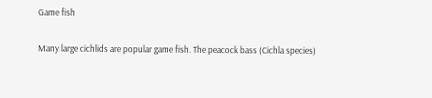Game fish

Many large cichlids are popular game fish. The peacock bass (Cichla species)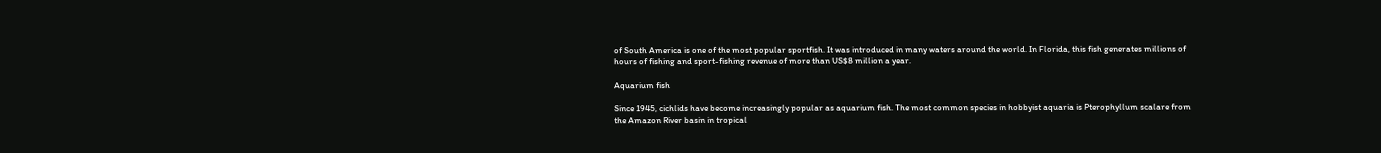of South America is one of the most popular sportfish. It was introduced in many waters around the world. In Florida, this fish generates millions of hours of fishing and sport-fishing revenue of more than US$8 million a year.

Aquarium fish

Since 1945, cichlids have become increasingly popular as aquarium fish. The most common species in hobbyist aquaria is Pterophyllum scalare from the Amazon River basin in tropical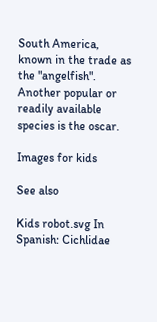South America, known in the trade as the "angelfish". Another popular or readily available species is the oscar.

Images for kids

See also

Kids robot.svg In Spanish: Cichlidae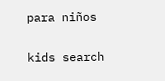para niños

kids search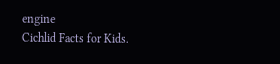engine
Cichlid Facts for Kids.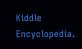Kiddle Encyclopedia.